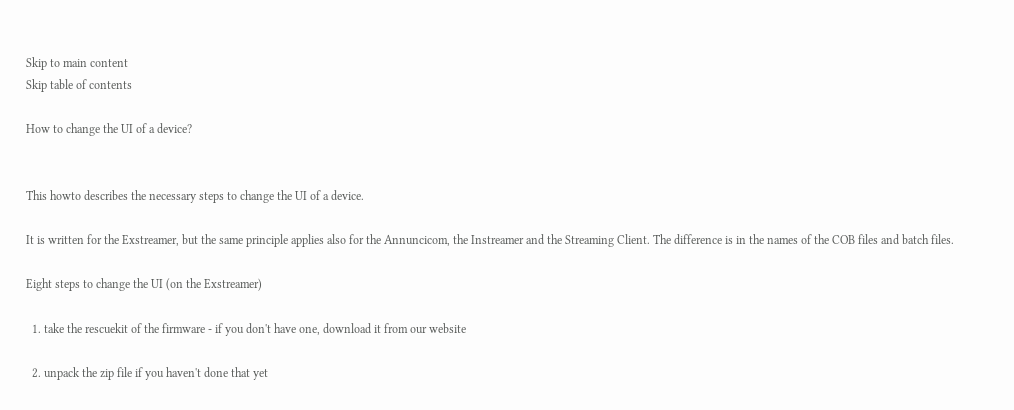Skip to main content
Skip table of contents

How to change the UI of a device?


This howto describes the necessary steps to change the UI of a device.

It is written for the Exstreamer, but the same principle applies also for the Annuncicom, the Instreamer and the Streaming Client. The difference is in the names of the COB files and batch files.

Eight steps to change the UI (on the Exstreamer)

  1. take the rescuekit of the firmware - if you don't have one, download it from our website

  2. unpack the zip file if you haven't done that yet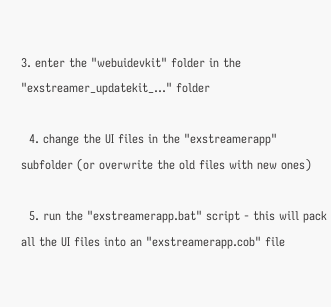3. enter the "webuidevkit" folder in the "exstreamer_updatekit_..." folder

  4. change the UI files in the "exstreamerapp" subfolder (or overwrite the old files with new ones)

  5. run the "exstreamerapp.bat" script - this will pack all the UI files into an "exstreamerapp.cob" file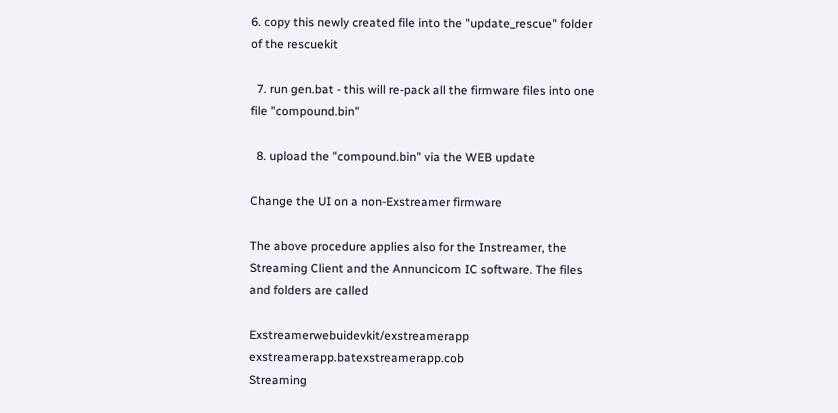6. copy this newly created file into the "update_rescue" folder of the rescuekit

  7. run gen.bat - this will re-pack all the firmware files into one file "compound.bin"

  8. upload the "compound.bin" via the WEB update

Change the UI on a non-Exstreamer firmware

The above procedure applies also for the Instreamer, the Streaming Client and the Annuncicom IC software. The files and folders are called

Exstreamerwebuidevkit/exstreamerapp exstreamerapp.batexstreamerapp.cob
Streaming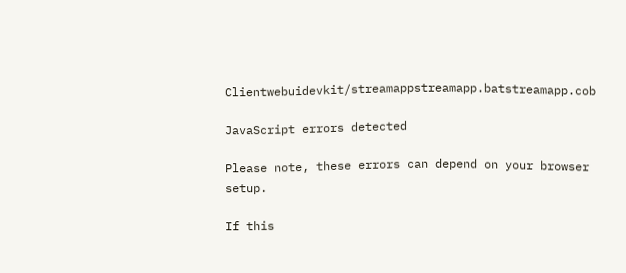Clientwebuidevkit/streamappstreamapp.batstreamapp.cob

JavaScript errors detected

Please note, these errors can depend on your browser setup.

If this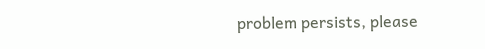problem persists, please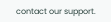contact our support.